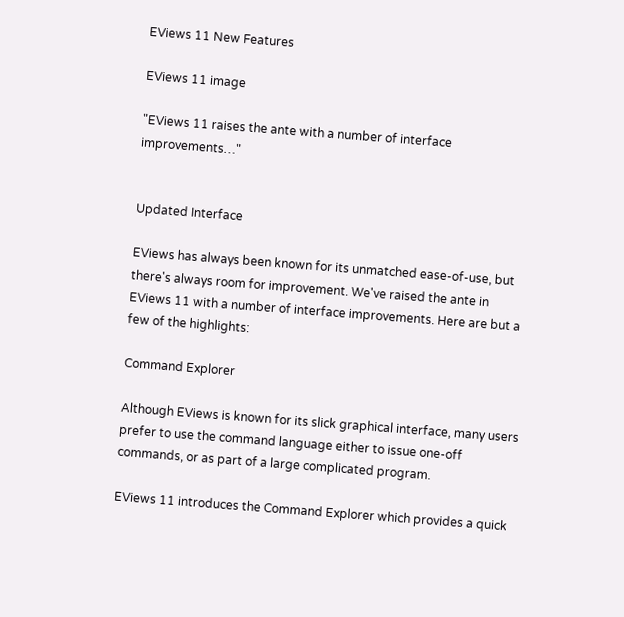EViews 11 New Features

EViews 11 image

"EViews 11 raises the ante with a number of interface improvements…"


Updated Interface

EViews has always been known for its unmatched ease-of-use, but there's always room for improvement. We've raised the ante in EViews 11 with a number of interface improvements. Here are but a few of the highlights:

Command Explorer

Although EViews is known for its slick graphical interface, many users prefer to use the command language either to issue one-off commands, or as part of a large complicated program.

EViews 11 introduces the Command Explorer which provides a quick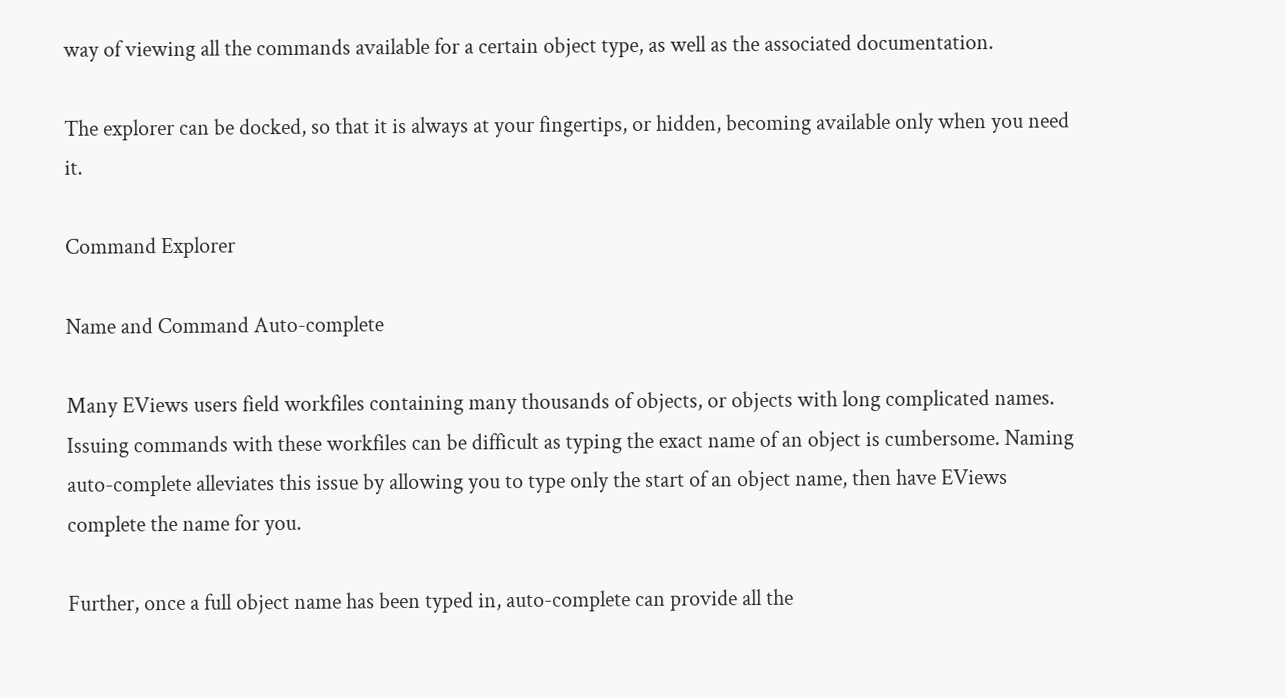way of viewing all the commands available for a certain object type, as well as the associated documentation.

The explorer can be docked, so that it is always at your fingertips, or hidden, becoming available only when you need it.

Command Explorer

Name and Command Auto-complete

Many EViews users field workfiles containing many thousands of objects, or objects with long complicated names. Issuing commands with these workfiles can be difficult as typing the exact name of an object is cumbersome. Naming auto-complete alleviates this issue by allowing you to type only the start of an object name, then have EViews complete the name for you.

Further, once a full object name has been typed in, auto-complete can provide all the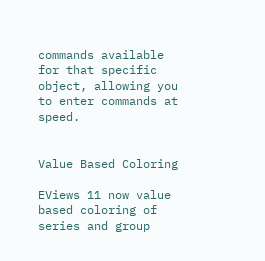commands available for that specific object, allowing you to enter commands at speed.


Value Based Coloring

EViews 11 now value based coloring of series and group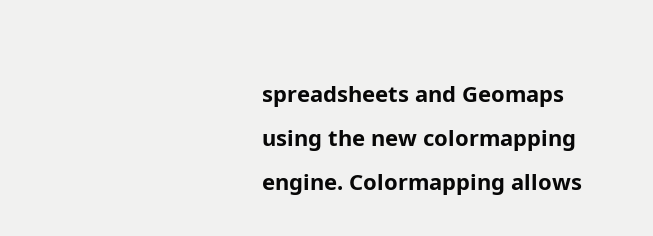spreadsheets and Geomaps using the new colormapping engine. Colormapping allows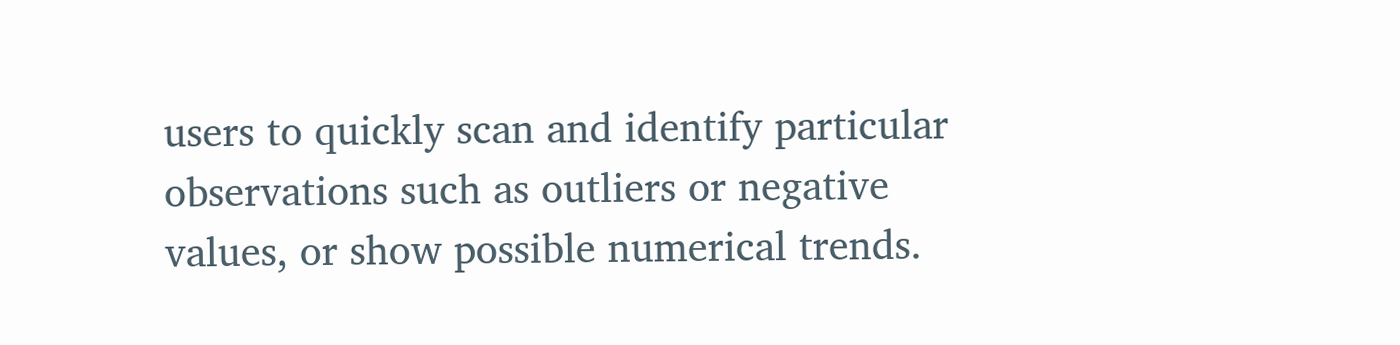users to quickly scan and identify particular observations such as outliers or negative values, or show possible numerical trends.